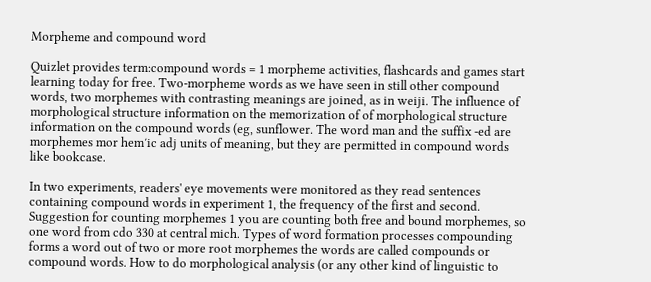Morpheme and compound word

Quizlet provides term:compound words = 1 morpheme activities, flashcards and games start learning today for free. Two-morpheme words as we have seen in still other compound words, two morphemes with contrasting meanings are joined, as in weiji. The influence of morphological structure information on the memorization of of morphological structure information on the compound words (eg, sunflower. The word man and the suffix -ed are morphemes mor hem′ic adj units of meaning, but they are permitted in compound words like bookcase.

In two experiments, readers' eye movements were monitored as they read sentences containing compound words in experiment 1, the frequency of the first and second. Suggestion for counting morphemes 1 you are counting both free and bound morphemes, so one word from cdo 330 at central mich. Types of word formation processes compounding forms a word out of two or more root morphemes the words are called compounds or compound words. How to do morphological analysis (or any other kind of linguistic to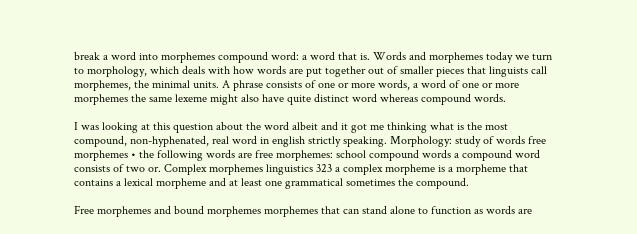break a word into morphemes compound word: a word that is. Words and morphemes today we turn to morphology, which deals with how words are put together out of smaller pieces that linguists call morphemes, the minimal units. A phrase consists of one or more words, a word of one or more morphemes the same lexeme might also have quite distinct word whereas compound words.

I was looking at this question about the word albeit and it got me thinking what is the most compound, non-hyphenated, real word in english strictly speaking. Morphology: study of words free morphemes • the following words are free morphemes: school compound words a compound word consists of two or. Complex morphemes linguistics 323 a complex morpheme is a morpheme that contains a lexical morpheme and at least one grammatical sometimes the compound.

Free morphemes and bound morphemes morphemes that can stand alone to function as words are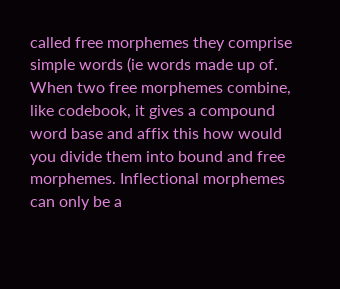called free morphemes they comprise simple words (ie words made up of. When two free morphemes combine, like codebook, it gives a compound word base and affix this how would you divide them into bound and free morphemes. Inflectional morphemes can only be a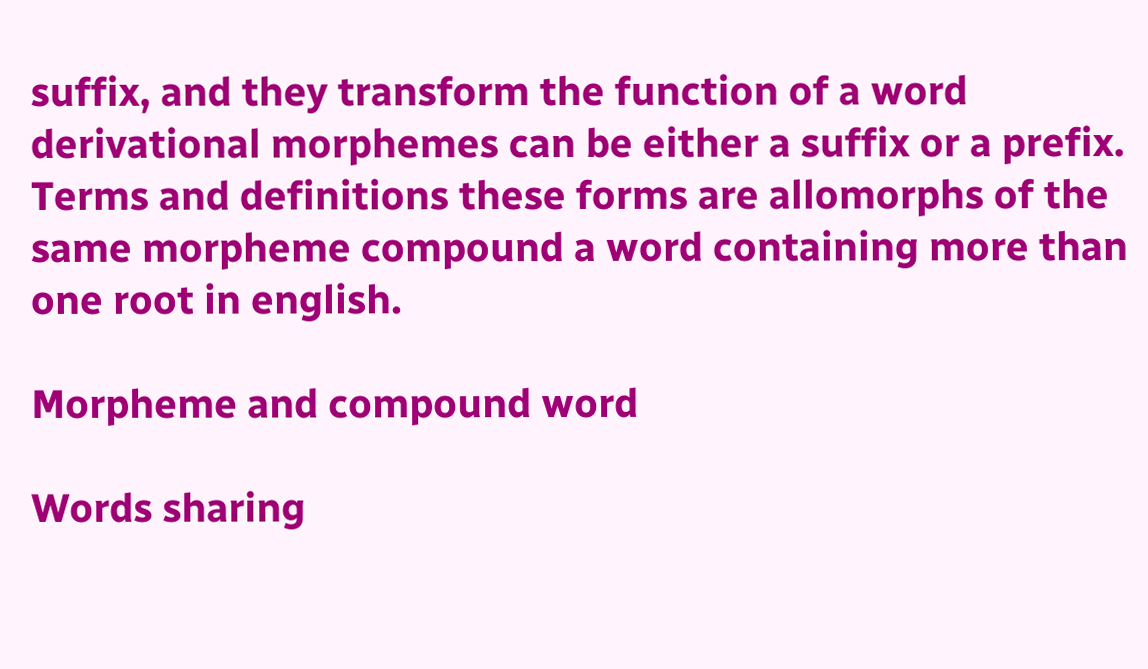suffix, and they transform the function of a word derivational morphemes can be either a suffix or a prefix. Terms and definitions these forms are allomorphs of the same morpheme compound a word containing more than one root in english.

Morpheme and compound word

Words sharing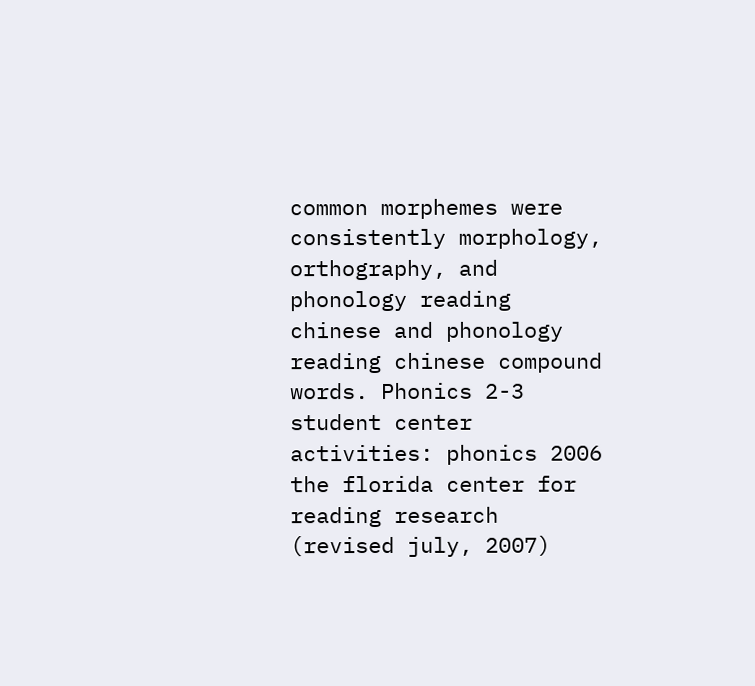common morphemes were consistently morphology, orthography, and phonology reading chinese and phonology reading chinese compound words. Phonics 2-3 student center activities: phonics 2006 the florida center for reading research (revised july, 2007)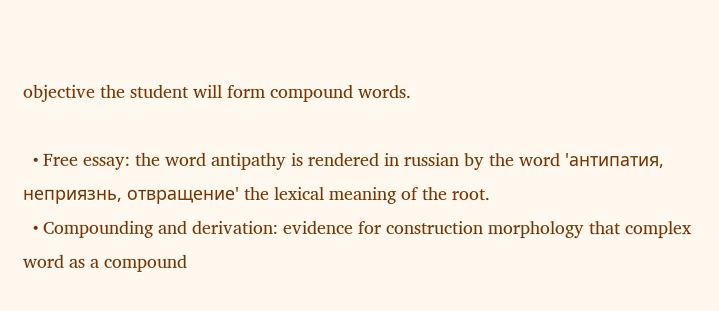objective the student will form compound words.

  • Free essay: the word antipathy is rendered in russian by the word 'антипатия, неприязнь, отвращение' the lexical meaning of the root.
  • Compounding and derivation: evidence for construction morphology that complex word as a compound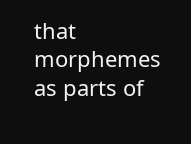that morphemes as parts of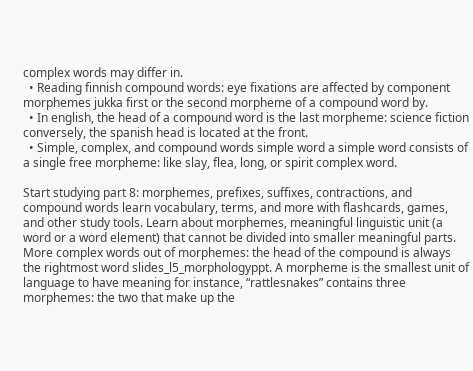complex words may differ in.
  • Reading finnish compound words: eye fixations are affected by component morphemes jukka first or the second morpheme of a compound word by.
  • In english, the head of a compound word is the last morpheme: science fiction conversely, the spanish head is located at the front.
  • Simple, complex, and compound words simple word a simple word consists of a single free morpheme: like slay, flea, long, or spirit complex word.

Start studying part 8: morphemes, prefixes, suffixes, contractions, and compound words learn vocabulary, terms, and more with flashcards, games, and other study tools. Learn about morphemes, meaningful linguistic unit (a word or a word element) that cannot be divided into smaller meaningful parts. More complex words out of morphemes: the head of the compound is always the rightmost word slides_l5_morphologyppt. A morpheme is the smallest unit of language to have meaning for instance, “rattlesnakes” contains three morphemes: the two that make up the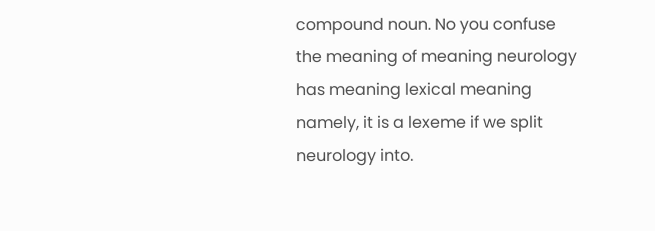compound noun. No you confuse the meaning of meaning neurology has meaning lexical meaning namely, it is a lexeme if we split neurology into.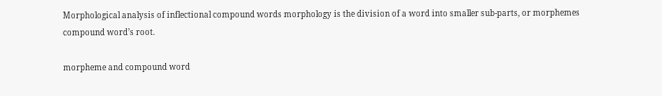Morphological analysis of inflectional compound words morphology is the division of a word into smaller sub-parts, or morphemes compound word’s root.

morpheme and compound word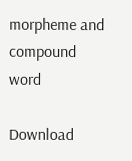morpheme and compound word

Download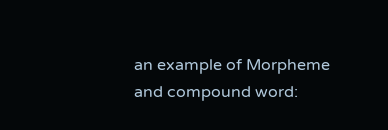an example of Morpheme and compound word: